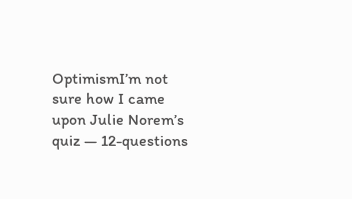OptimismI’m not sure how I came upon Julie Norem’s quiz — 12-questions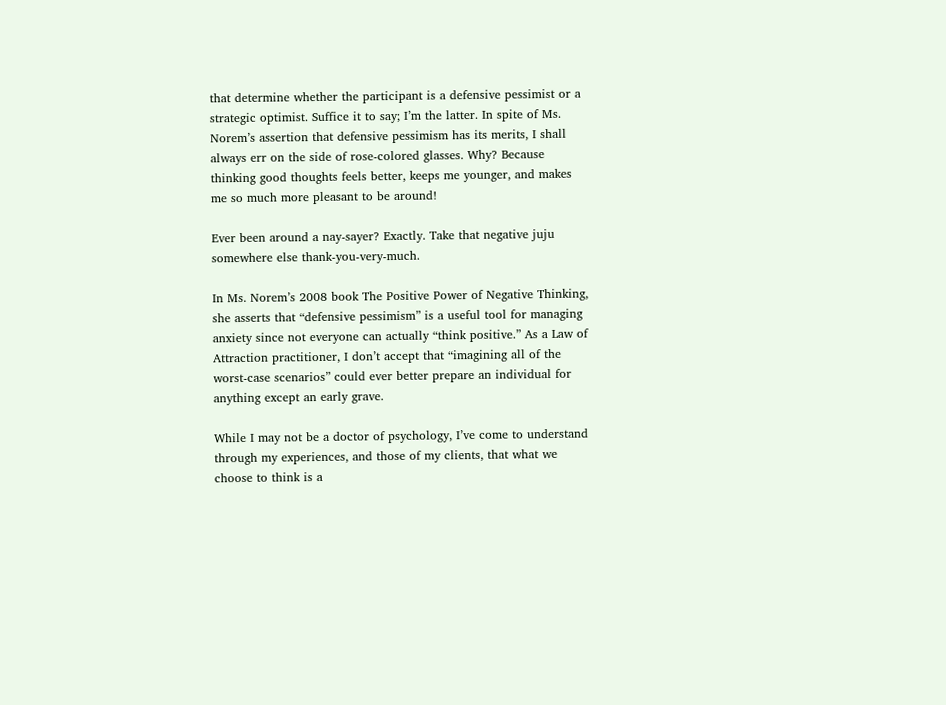that determine whether the participant is a defensive pessimist or a strategic optimist. Suffice it to say; I’m the latter. In spite of Ms. Norem’s assertion that defensive pessimism has its merits, I shall always err on the side of rose-colored glasses. Why? Because thinking good thoughts feels better, keeps me younger, and makes me so much more pleasant to be around!

Ever been around a nay-sayer? Exactly. Take that negative juju somewhere else thank-you-very-much.

In Ms. Norem’s 2008 book The Positive Power of Negative Thinking, she asserts that “defensive pessimism” is a useful tool for managing anxiety since not everyone can actually “think positive.” As a Law of Attraction practitioner, I don’t accept that “imagining all of the worst-case scenarios” could ever better prepare an individual for anything except an early grave.

While I may not be a doctor of psychology, I’ve come to understand through my experiences, and those of my clients, that what we choose to think is a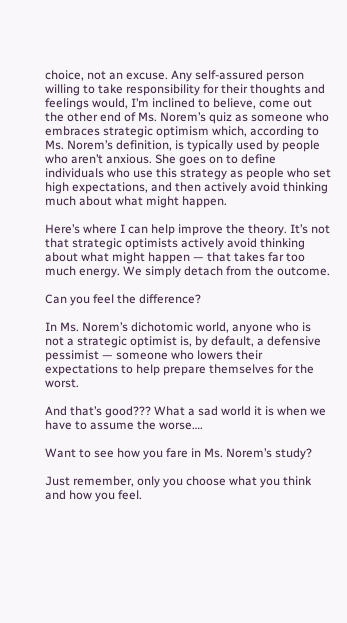choice, not an excuse. Any self-assured person willing to take responsibility for their thoughts and feelings would, I’m inclined to believe, come out the other end of Ms. Norem’s quiz as someone who embraces strategic optimism which, according to Ms. Norem’s definition, is typically used by people who aren’t anxious. She goes on to define individuals who use this strategy as people who set high expectations, and then actively avoid thinking much about what might happen.

Here’s where I can help improve the theory. It’s not that strategic optimists actively avoid thinking about what might happen — that takes far too much energy. We simply detach from the outcome.

Can you feel the difference?

In Ms. Norem’s dichotomic world, anyone who is not a strategic optimist is, by default, a defensive pessimist — someone who lowers their expectations to help prepare themselves for the worst.

And that’s good??? What a sad world it is when we have to assume the worse….

Want to see how you fare in Ms. Norem’s study?

Just remember, only you choose what you think and how you feel.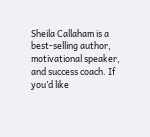Sheila Callaham is a best-selling author, motivational speaker, and success coach. If you’d like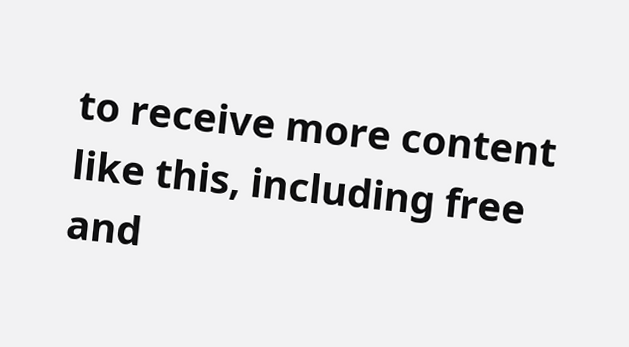to receive more content like this, including free and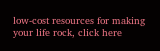low-cost resources for making your life rock, click here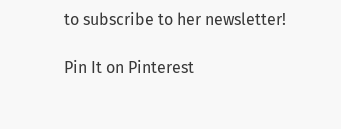to subscribe to her newsletter!

Pin It on Pinterest